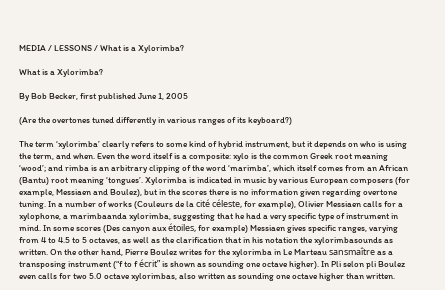MEDIA / LESSONS / What is a Xylorimba?

What is a Xylorimba?

By Bob Becker, first published June 1, 2005

(Are the overtones tuned differently in various ranges of its keyboard?)

The term ‘xylorimba’ clearly refers to some kind of hybrid instrument, but it depends on who is using the term, and when. Even the word itself is a composite: xylo is the common Greek root meaning ‘wood’; and rimba is an arbitrary clipping of the word ‘marimba’, which itself comes from an African (Bantu) root meaning ‘tongues’. Xylorimba is indicated in music by various European composers (for example, Messiaen and Boulez), but in the scores there is no information given regarding overtone tuning. In a number of works (Couleurs de la cité céleste, for example), Olivier Messiaen calls for a xylophone, a marimbaanda xylorimba, suggesting that he had a very specific type of instrument in mind. In some scores (Des canyon aux étoiles, for example) Messiaen gives specific ranges, varying from 4 to 4.5 to 5 octaves, as well as the clarification that in his notation the xylorimbasounds as written. On the other hand, Pierre Boulez writes for the xylorimba in Le Marteau sansmaître as a transposing instrument (“f to f écrit” is shown as sounding one octave higher). In Pli selon pli Boulez even calls for two 5.0 octave xylorimbas, also written as sounding one octave higher than written.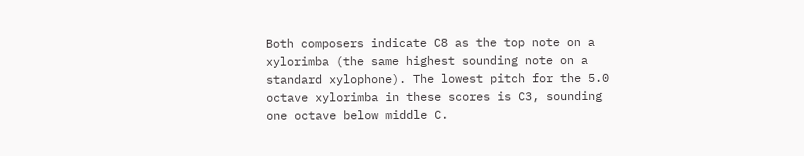Both composers indicate C8 as the top note on a xylorimba (the same highest sounding note on a standard xylophone). The lowest pitch for the 5.0 octave xylorimba in these scores is C3, sounding one octave below middle C.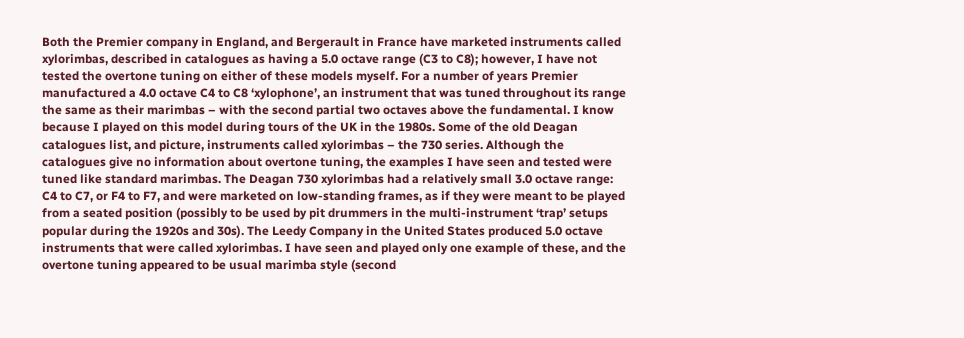Both the Premier company in England, and Bergerault in France have marketed instruments called xylorimbas, described in catalogues as having a 5.0 octave range (C3 to C8); however, I have not tested the overtone tuning on either of these models myself. For a number of years Premier manufactured a 4.0 octave C4 to C8 ‘xylophone’, an instrument that was tuned throughout its range the same as their marimbas – with the second partial two octaves above the fundamental. I know because I played on this model during tours of the UK in the 1980s. Some of the old Deagan catalogues list, and picture, instruments called xylorimbas – the 730 series. Although the catalogues give no information about overtone tuning, the examples I have seen and tested were tuned like standard marimbas. The Deagan 730 xylorimbas had a relatively small 3.0 octave range: C4 to C7, or F4 to F7, and were marketed on low-standing frames, as if they were meant to be played from a seated position (possibly to be used by pit drummers in the multi-instrument ‘trap’ setups popular during the 1920s and 30s). The Leedy Company in the United States produced 5.0 octave instruments that were called xylorimbas. I have seen and played only one example of these, and the overtone tuning appeared to be usual marimba style (second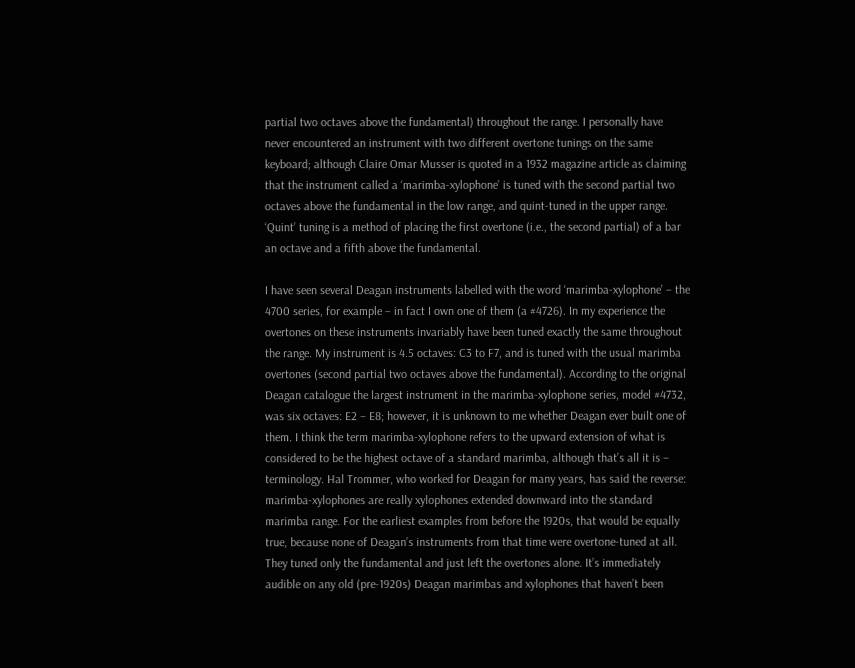partial two octaves above the fundamental) throughout the range. I personally have never encountered an instrument with two different overtone tunings on the same keyboard; although Claire Omar Musser is quoted in a 1932 magazine article as claiming that the instrument called a ‘marimba-xylophone’ is tuned with the second partial two octaves above the fundamental in the low range, and quint-tuned in the upper range. ‘Quint’ tuning is a method of placing the first overtone (i.e., the second partial) of a bar an octave and a fifth above the fundamental.

I have seen several Deagan instruments labelled with the word ‘marimba-xylophone’ – the 4700 series, for example – in fact I own one of them (a #4726). In my experience the overtones on these instruments invariably have been tuned exactly the same throughout the range. My instrument is 4.5 octaves: C3 to F7, and is tuned with the usual marimba overtones (second partial two octaves above the fundamental). According to the original Deagan catalogue the largest instrument in the marimba-xylophone series, model #4732, was six octaves: E2 – E8; however, it is unknown to me whether Deagan ever built one of them. I think the term marimba-xylophone refers to the upward extension of what is considered to be the highest octave of a standard marimba, although that’s all it is – terminology. Hal Trommer, who worked for Deagan for many years, has said the reverse: marimba-xylophones are really xylophones extended downward into the standard marimba range. For the earliest examples from before the 1920s, that would be equally true, because none of Deagan’s instruments from that time were overtone-tuned at all. They tuned only the fundamental and just left the overtones alone. It’s immediately audible on any old (pre-1920s) Deagan marimbas and xylophones that haven’t been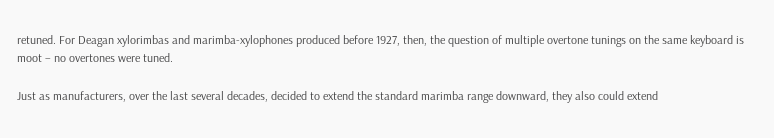retuned. For Deagan xylorimbas and marimba-xylophones produced before 1927, then, the question of multiple overtone tunings on the same keyboard is moot – no overtones were tuned.

Just as manufacturers, over the last several decades, decided to extend the standard marimba range downward, they also could extend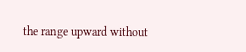the range upward without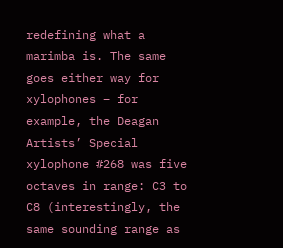redefining what a marimba is. The same goes either way for xylophones – for example, the Deagan Artists’ Special xylophone #268 was five octaves in range: C3 to C8 (interestingly, the same sounding range as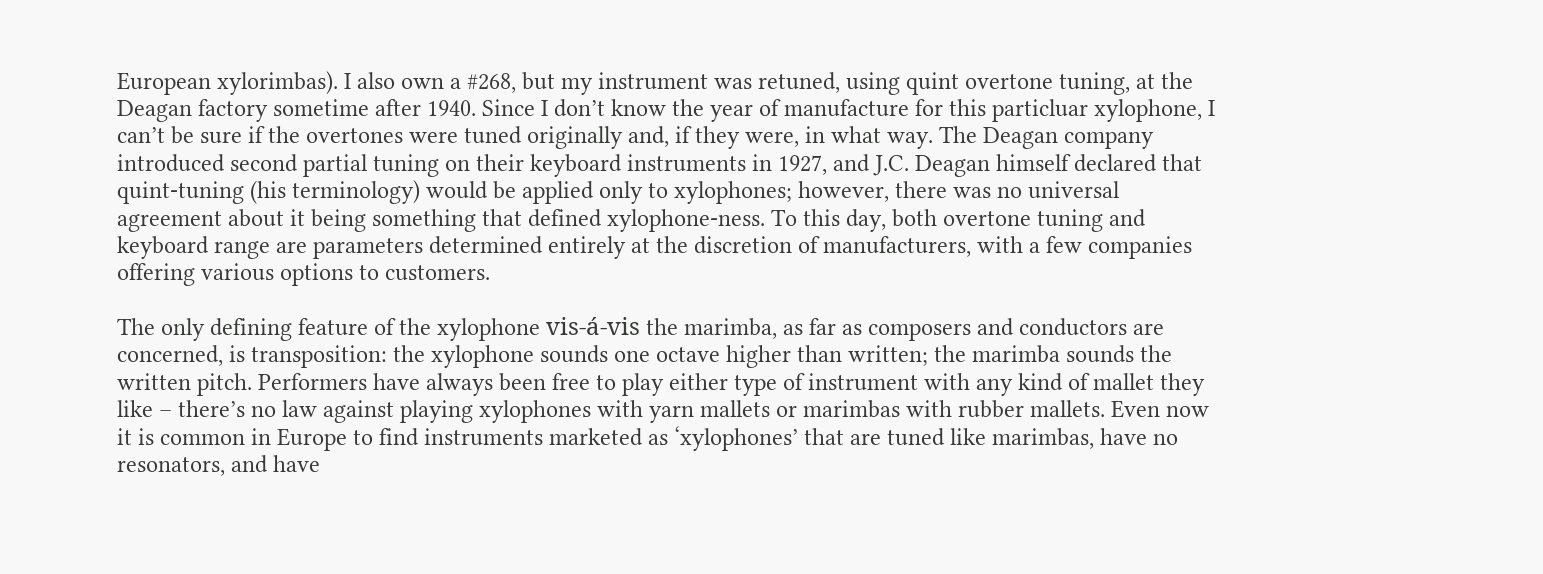European xylorimbas). I also own a #268, but my instrument was retuned, using quint overtone tuning, at the Deagan factory sometime after 1940. Since I don’t know the year of manufacture for this particluar xylophone, I can’t be sure if the overtones were tuned originally and, if they were, in what way. The Deagan company introduced second partial tuning on their keyboard instruments in 1927, and J.C. Deagan himself declared that quint-tuning (his terminology) would be applied only to xylophones; however, there was no universal agreement about it being something that defined xylophone-ness. To this day, both overtone tuning and keyboard range are parameters determined entirely at the discretion of manufacturers, with a few companies offering various options to customers.

The only defining feature of the xylophone vis-á-vis the marimba, as far as composers and conductors are concerned, is transposition: the xylophone sounds one octave higher than written; the marimba sounds the written pitch. Performers have always been free to play either type of instrument with any kind of mallet they like – there’s no law against playing xylophones with yarn mallets or marimbas with rubber mallets. Even now it is common in Europe to find instruments marketed as ‘xylophones’ that are tuned like marimbas, have no resonators, and have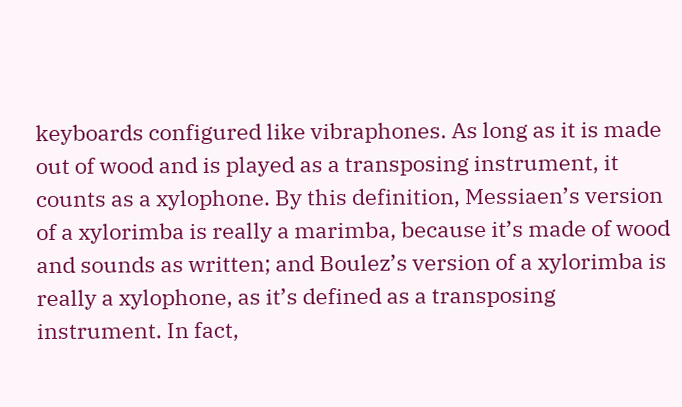keyboards configured like vibraphones. As long as it is made out of wood and is played as a transposing instrument, it counts as a xylophone. By this definition, Messiaen’s version of a xylorimba is really a marimba, because it’s made of wood and sounds as written; and Boulez’s version of a xylorimba is really a xylophone, as it’s defined as a transposing instrument. In fact,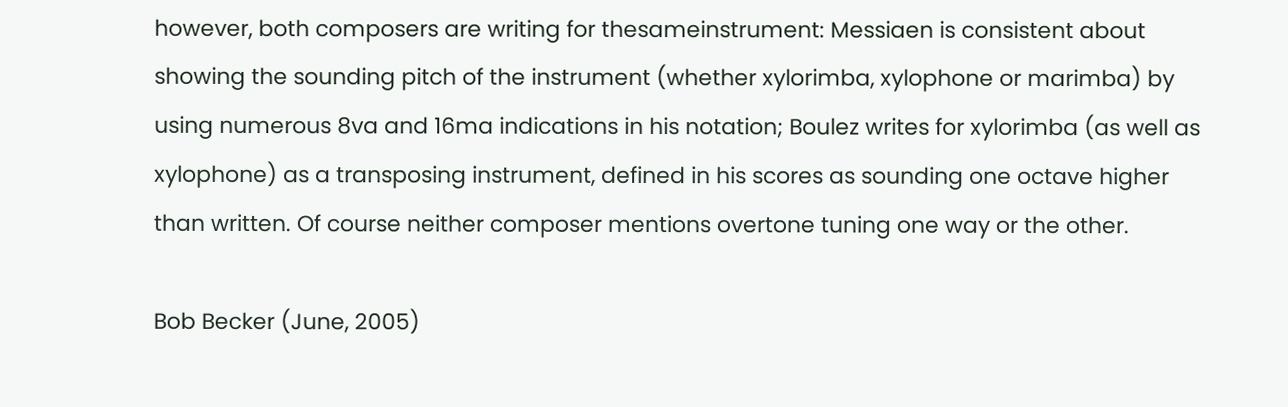however, both composers are writing for thesameinstrument: Messiaen is consistent about showing the sounding pitch of the instrument (whether xylorimba, xylophone or marimba) by using numerous 8va and 16ma indications in his notation; Boulez writes for xylorimba (as well as xylophone) as a transposing instrument, defined in his scores as sounding one octave higher than written. Of course neither composer mentions overtone tuning one way or the other.

Bob Becker (June, 2005)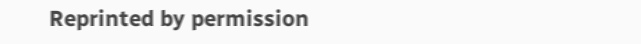Reprinted by permission